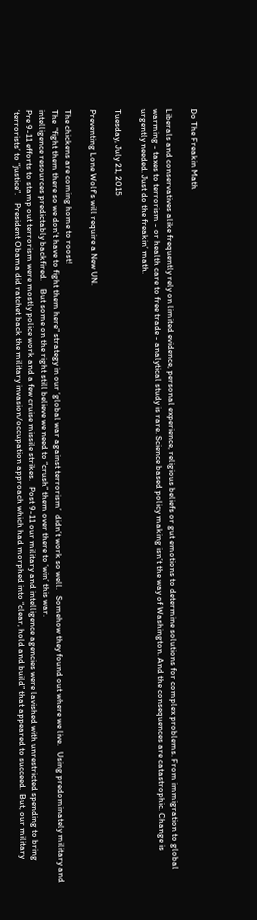Do The Freakin Math

Liberals and conservatives alike frequently rely on limited evidence, personal experience, religious beliefs or gut emotions to determine solutions for complex problems. From immigration to global warming - taxes to terrorism - or health care to free trade - analytical study is rare. Science based policy making isn’t the way of Washington. And the consequences are catastrophic. Change is urgently needed. Just do the freakin’ math.

Tuesday, July 21, 2015

Preventing Lone Wolf's will require a New UN.

The chickens are coming home to roost!
The  "fight them there so we don't have to fight them here" strategy in our ‘global war against terrorism’  didn’t work so well.   Somehow they found out where we live.   Using predominately military and intelligence resources predictably backfired.    But some on the right still believe we need to “crush” them over there to ‘win’ this war.
Pre 9-11 efforts to stamp out terrorism were mostly police work and a few cruise missile strikes.   Post 9-11 our military and intelligence agencies were lavished with unrestricted spending to bring ‘terrorists’ to “justice”.    President Obama did ratchet back the military invasion/occupation approach which had morphed into “clear, hold and build” that appeared to succeed.  But, our military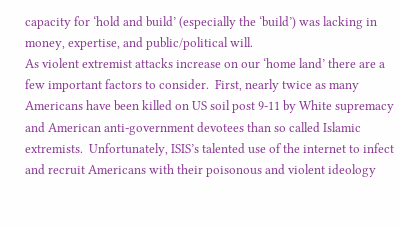capacity for ‘hold and build’ (especially the ‘build’) was lacking in money, expertise, and public/political will.
As violent extremist attacks increase on our ‘home land’ there are a few important factors to consider.  First, nearly twice as many Americans have been killed on US soil post 9-11 by White supremacy and American anti-government devotees than so called Islamic extremists.  Unfortunately, ISIS’s talented use of the internet to infect and recruit Americans with their poisonous and violent ideology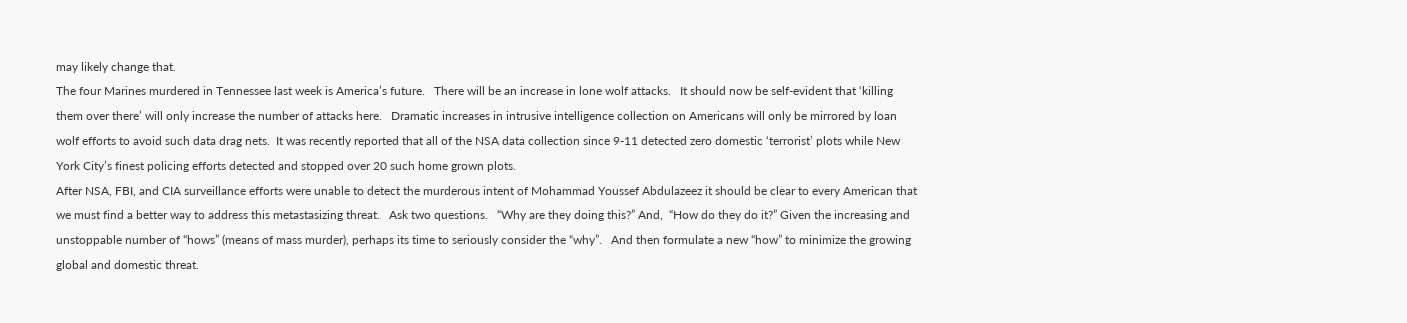may likely change that.
The four Marines murdered in Tennessee last week is America’s future.   There will be an increase in lone wolf attacks.   It should now be self-evident that ‘killing them over there’ will only increase the number of attacks here.   Dramatic increases in intrusive intelligence collection on Americans will only be mirrored by loan wolf efforts to avoid such data drag nets.  It was recently reported that all of the NSA data collection since 9-11 detected zero domestic ‘terrorist’ plots while New York City’s finest policing efforts detected and stopped over 20 such home grown plots.
After NSA, FBI, and CIA surveillance efforts were unable to detect the murderous intent of Mohammad Youssef Abdulazeez it should be clear to every American that we must find a better way to address this metastasizing threat.   Ask two questions.   “Why are they doing this?” And,  “How do they do it?” Given the increasing and unstoppable number of “hows” (means of mass murder), perhaps its time to seriously consider the “why”.   And then formulate a new “how” to minimize the growing global and domestic threat.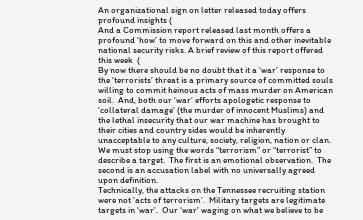An organizational sign on letter released today offers profound insights (
And a Commission report released last month offers a profound ‘how’ to move forward on this and other inevitable national security risks. A brief review of this report offered this week  (
By now there should be no doubt that it a ‘war’ response to the ‘terrorists’ threat is a primary source of committed souls willing to commit heinous acts of mass murder on American soil.  And, both our ‘war’ efforts apologetic response to ‘collateral damage’ (the murder of innocent Muslims) and the lethal insecurity that our war machine has brought to their cities and country sides would be inherently unacceptable to any culture, society, religion, nation or clan.
We must stop using the words “terrorism” or “terrorist” to describe a target.  The first is an emotional observation.  The second is an accusation label with no universally agreed upon definition.
Technically, the attacks on the Tennessee recruiting station were not ‘acts of terrorism’.  Military targets are legitimate targets in ‘war’.  Our ‘war’ waging on what we believe to be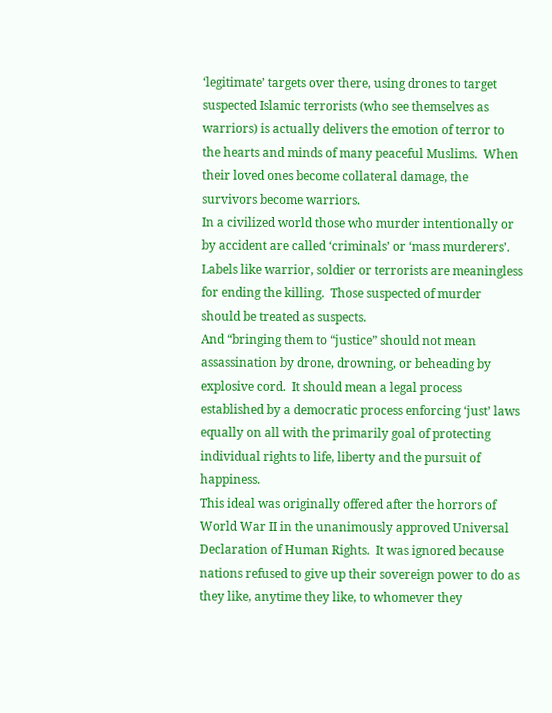‘legitimate’ targets over there, using drones to target suspected Islamic terrorists (who see themselves as warriors) is actually delivers the emotion of terror to the hearts and minds of many peaceful Muslims.  When their loved ones become collateral damage, the survivors become warriors.
In a civilized world those who murder intentionally or by accident are called ‘criminals’ or ‘mass murderers’.  Labels like warrior, soldier or terrorists are meaningless for ending the killing.  Those suspected of murder should be treated as suspects.
And “bringing them to “justice” should not mean assassination by drone, drowning, or beheading by explosive cord.  It should mean a legal process established by a democratic process enforcing ‘just’ laws  equally on all with the primarily goal of protecting individual rights to life, liberty and the pursuit of happiness.
This ideal was originally offered after the horrors of World War II in the unanimously approved Universal Declaration of Human Rights.  It was ignored because nations refused to give up their sovereign power to do as they like, anytime they like, to whomever they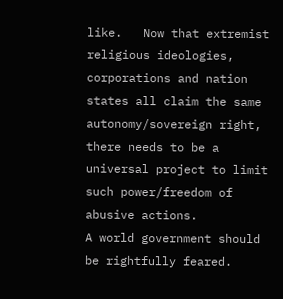like.   Now that extremist religious ideologies, corporations and nation states all claim the same autonomy/sovereign right, there needs to be a universal project to limit such power/freedom of abusive actions.
A world government should be rightfully feared.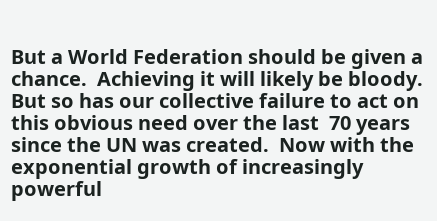But a World Federation should be given a chance.  Achieving it will likely be bloody.  But so has our collective failure to act on this obvious need over the last  70 years since the UN was created.  Now with the exponential growth of increasingly powerful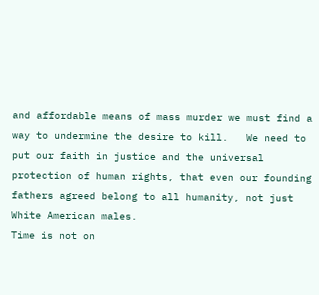and affordable means of mass murder we must find a way to undermine the desire to kill.   We need to put our faith in justice and the universal protection of human rights, that even our founding fathers agreed belong to all humanity, not just White American males.
Time is not on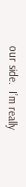our side.  I’m really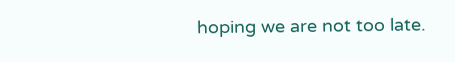hoping we are not too late.